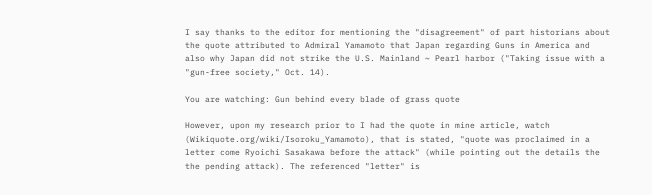I say thanks to the editor for mentioning the "disagreement" of part historians about the quote attributed to Admiral Yamamoto that Japan regarding Guns in America and also why Japan did not strike the U.S. Mainland ~ Pearl harbor ("Taking issue with a "gun-free society," Oct. 14).

You are watching: Gun behind every blade of grass quote

However, upon my research prior to I had the quote in mine article, watch (Wikiquote.org/wiki/Isoroku_Yamamoto), that is stated, "quote was proclaimed in a letter come Ryoichi Sasakawa before the attack" (while pointing out the details the the pending attack). The referenced "letter" is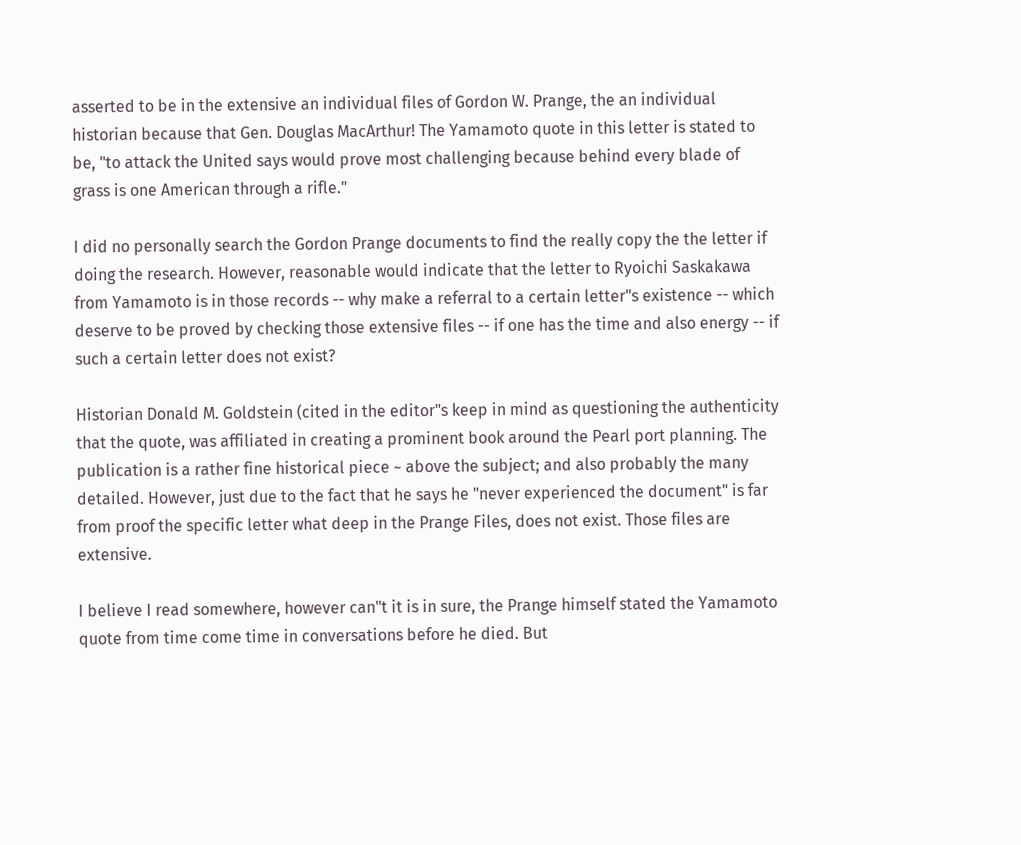asserted to be in the extensive an individual files of Gordon W. Prange, the an individual historian because that Gen. Douglas MacArthur! The Yamamoto quote in this letter is stated to be, "to attack the United says would prove most challenging because behind every blade of grass is one American through a rifle."

I did no personally search the Gordon Prange documents to find the really copy the the letter if doing the research. However, reasonable would indicate that the letter to Ryoichi Saskakawa from Yamamoto is in those records -- why make a referral to a certain letter"s existence -- which deserve to be proved by checking those extensive files -- if one has the time and also energy -- if such a certain letter does not exist?

Historian Donald M. Goldstein (cited in the editor"s keep in mind as questioning the authenticity that the quote, was affiliated in creating a prominent book around the Pearl port planning. The publication is a rather fine historical piece ~ above the subject; and also probably the many detailed. However, just due to the fact that he says he "never experienced the document" is far from proof the specific letter what deep in the Prange Files, does not exist. Those files are extensive.

I believe I read somewhere, however can"t it is in sure, the Prange himself stated the Yamamoto quote from time come time in conversations before he died. But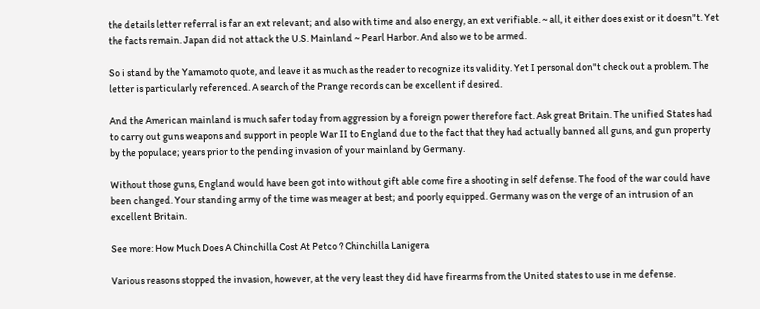the details letter referral is far an ext relevant; and also with time and also energy, an ext verifiable. ~ all, it either does exist or it doesn"t. Yet the facts remain. Japan did not attack the U.S. Mainland ~ Pearl Harbor. And also we to be armed.

So i stand by the Yamamoto quote, and leave it as much as the reader to recognize its validity. Yet I personal don"t check out a problem. The letter is particularly referenced. A search of the Prange records can be excellent if desired.

And the American mainland is much safer today from aggression by a foreign power therefore fact. Ask great Britain. The unified States had to carry out guns weapons and support in people War II to England due to the fact that they had actually banned all guns, and gun property by the populace; years prior to the pending invasion of your mainland by Germany.

Without those guns, England would have been got into without gift able come fire a shooting in self defense. The food of the war could have been changed. Your standing army of the time was meager at best; and poorly equipped. Germany was on the verge of an intrusion of an excellent Britain.

See more: How Much Does A Chinchilla Cost At Petco ? Chinchilla Lanigera

Various reasons stopped the invasion, however, at the very least they did have firearms from the United states to use in me defense.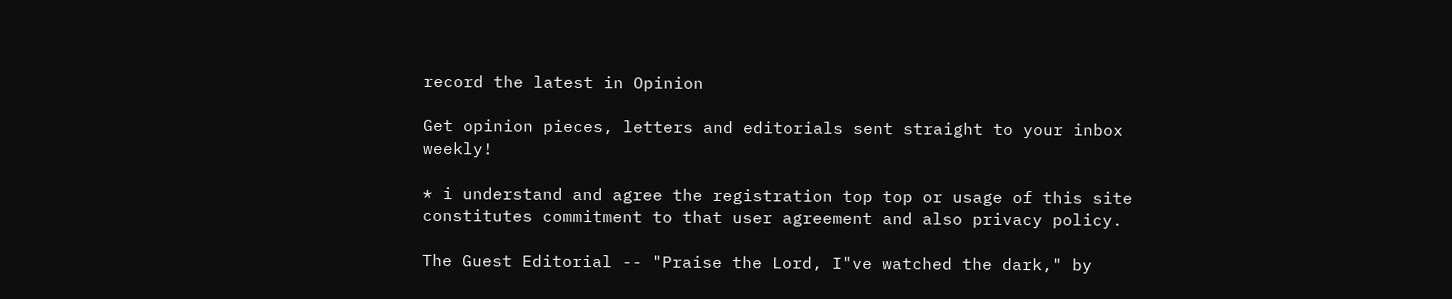record the latest in Opinion

Get opinion pieces, letters and editorials sent straight to your inbox weekly!

* i understand and agree the registration top top or usage of this site constitutes commitment to that user agreement and also privacy policy.

The Guest Editorial -- "Praise the Lord, I"ve watched the dark," by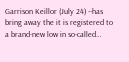Garrison Keillor (July 24) --has bring away the it is registered to a brand-new low in so-called…